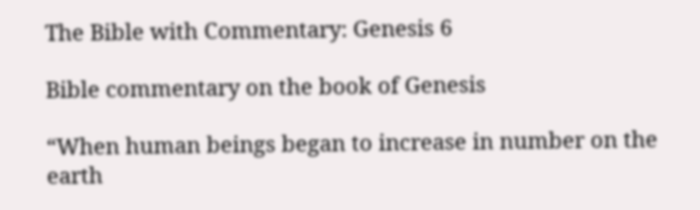The Bible with Commentary: Genesis 6

Bible commentary on the book of Genesis

“When human beings began to increase in number on the earth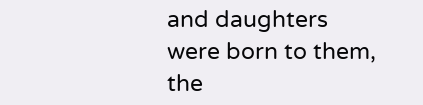and daughters were born to them, the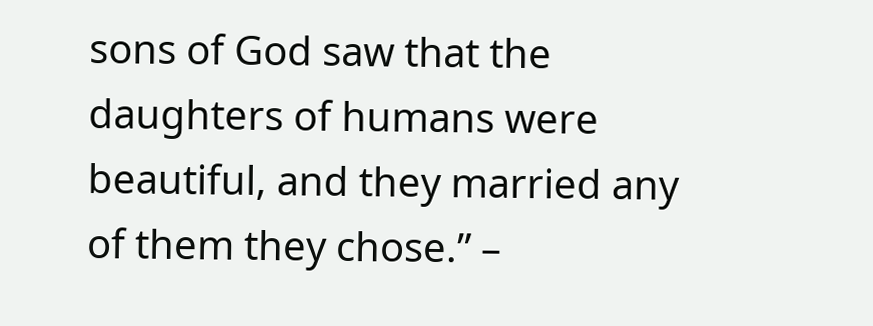sons of God saw that the daughters of humans were beautiful, and they married any of them they chose.” –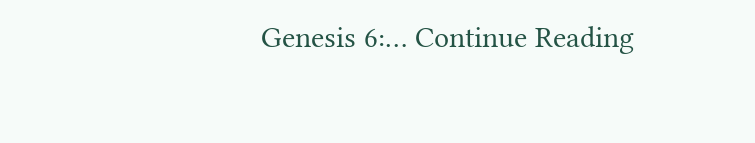Genesis 6:… Continue Reading